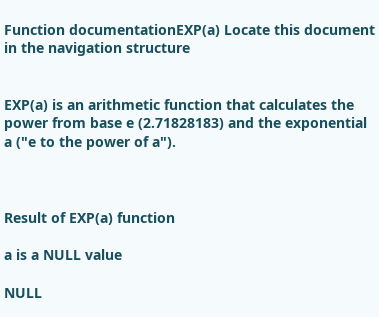Function documentationEXP(a) Locate this document in the navigation structure


EXP(a) is an arithmetic function that calculates the power from base e (2.71828183) and the exponential a ("e to the power of a").



Result of EXP(a) function

a is a NULL value

NULL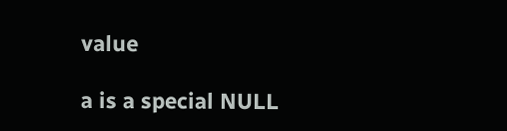value

a is a special NULL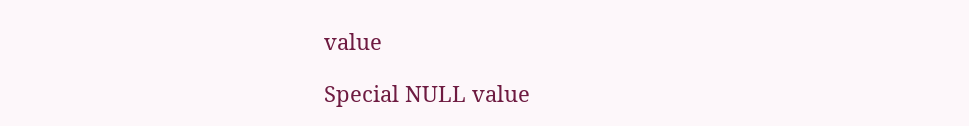value

Special NULL value